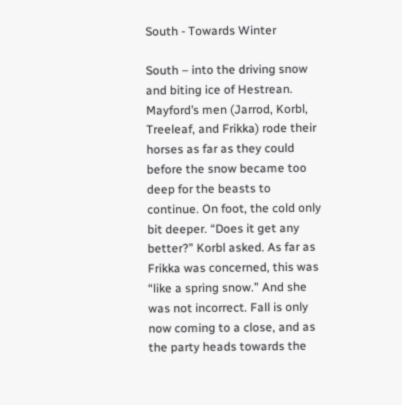South - Towards Winter

South – into the driving snow and biting ice of Hestrean. Mayford’s men (Jarrod, Korbl, Treeleaf, and Frikka) rode their horses as far as they could before the snow became too deep for the beasts to continue. On foot, the cold only bit deeper. “Does it get any better?” Korbl asked. As far as Frikka was concerned, this was “like a spring snow.” And she was not incorrect. Fall is only now coming to a close, and as the party heads towards the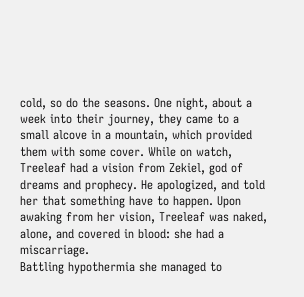cold, so do the seasons. One night, about a week into their journey, they came to a small alcove in a mountain, which provided them with some cover. While on watch, Treeleaf had a vision from Zekiel, god of dreams and prophecy. He apologized, and told her that something have to happen. Upon awaking from her vision, Treeleaf was naked, alone, and covered in blood: she had a miscarriage.
Battling hypothermia she managed to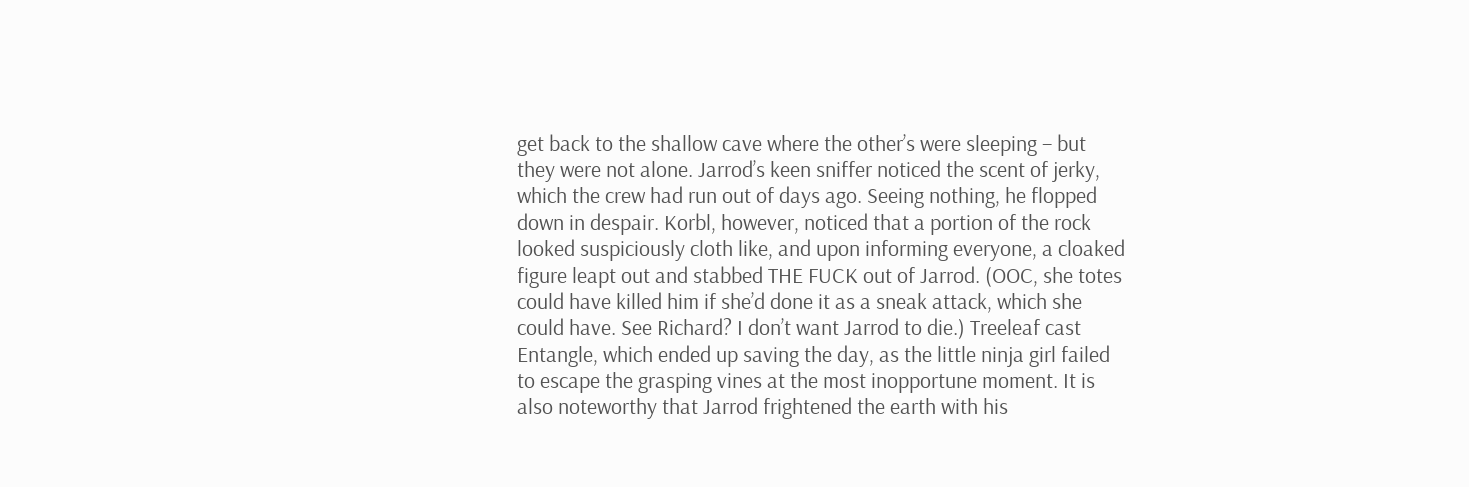get back to the shallow cave where the other’s were sleeping – but they were not alone. Jarrod’s keen sniffer noticed the scent of jerky, which the crew had run out of days ago. Seeing nothing, he flopped down in despair. Korbl, however, noticed that a portion of the rock looked suspiciously cloth like, and upon informing everyone, a cloaked figure leapt out and stabbed THE FUCK out of Jarrod. (OOC, she totes could have killed him if she’d done it as a sneak attack, which she could have. See Richard? I don’t want Jarrod to die.) Treeleaf cast Entangle, which ended up saving the day, as the little ninja girl failed to escape the grasping vines at the most inopportune moment. It is also noteworthy that Jarrod frightened the earth with his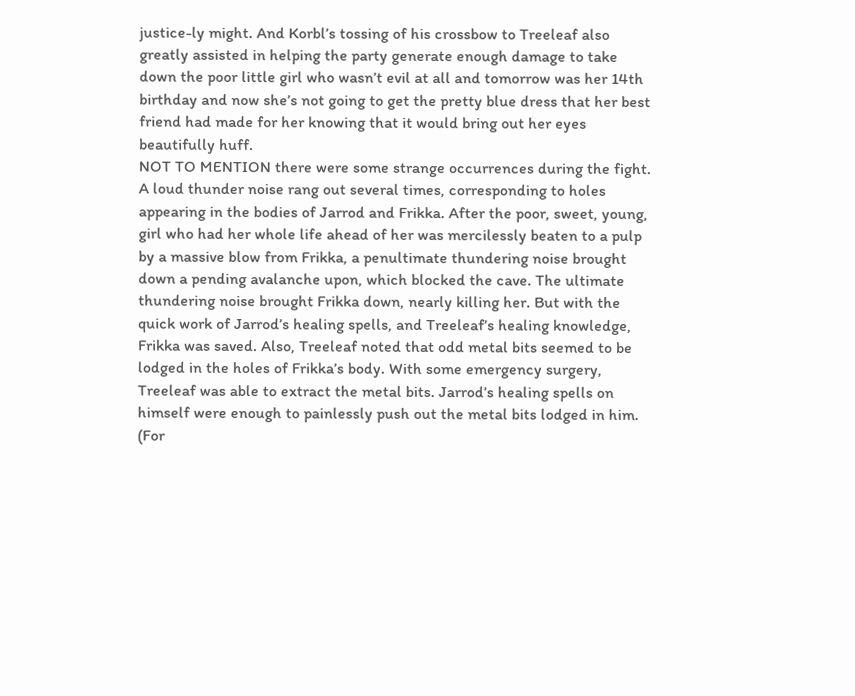justice-ly might. And Korbl’s tossing of his crossbow to Treeleaf also greatly assisted in helping the party generate enough damage to take down the poor little girl who wasn’t evil at all and tomorrow was her 14th birthday and now she’s not going to get the pretty blue dress that her best friend had made for her knowing that it would bring out her eyes beautifully huff.
NOT TO MENTION there were some strange occurrences during the fight. A loud thunder noise rang out several times, corresponding to holes appearing in the bodies of Jarrod and Frikka. After the poor, sweet, young, girl who had her whole life ahead of her was mercilessly beaten to a pulp by a massive blow from Frikka, a penultimate thundering noise brought down a pending avalanche upon, which blocked the cave. The ultimate thundering noise brought Frikka down, nearly killing her. But with the quick work of Jarrod’s healing spells, and Treeleaf’s healing knowledge, Frikka was saved. Also, Treeleaf noted that odd metal bits seemed to be lodged in the holes of Frikka’s body. With some emergency surgery, Treeleaf was able to extract the metal bits. Jarrod’s healing spells on himself were enough to painlessly push out the metal bits lodged in him. (For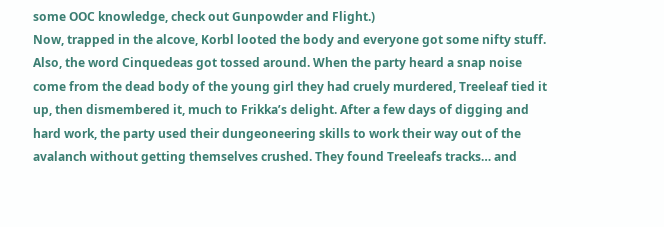some OOC knowledge, check out Gunpowder and Flight.)
Now, trapped in the alcove, Korbl looted the body and everyone got some nifty stuff. Also, the word Cinquedeas got tossed around. When the party heard a snap noise come from the dead body of the young girl they had cruely murdered, Treeleaf tied it up, then dismembered it, much to Frikka’s delight. After a few days of digging and hard work, the party used their dungeoneering skills to work their way out of the avalanch without getting themselves crushed. They found Treeleafs tracks… and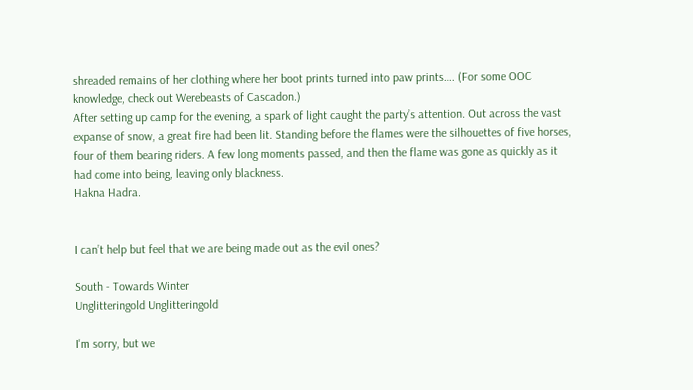shreaded remains of her clothing where her boot prints turned into paw prints…. (For some OOC knowledge, check out Werebeasts of Cascadon.)
After setting up camp for the evening, a spark of light caught the party’s attention. Out across the vast expanse of snow, a great fire had been lit. Standing before the flames were the silhouettes of five horses, four of them bearing riders. A few long moments passed, and then the flame was gone as quickly as it had come into being, leaving only blackness.
Hakna Hadra.


I can’t help but feel that we are being made out as the evil ones?

South - Towards Winter
Unglitteringold Unglitteringold

I'm sorry, but we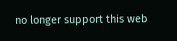no longer support this web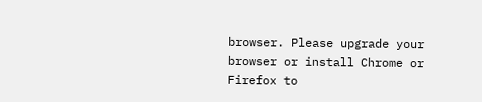browser. Please upgrade your browser or install Chrome or Firefox to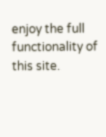enjoy the full functionality of this site.